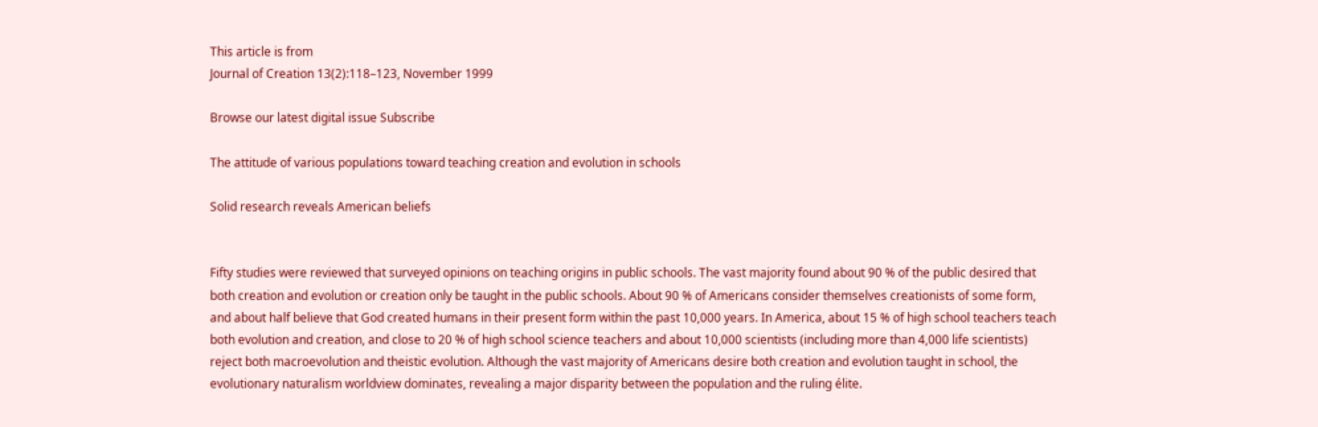This article is from
Journal of Creation 13(2):118–123, November 1999

Browse our latest digital issue Subscribe

The attitude of various populations toward teaching creation and evolution in schools

Solid research reveals American beliefs


Fifty studies were reviewed that surveyed opinions on teaching origins in public schools. The vast majority found about 90 % of the public desired that both creation and evolution or creation only be taught in the public schools. About 90 % of Americans consider themselves creationists of some form, and about half believe that God created humans in their present form within the past 10,000 years. In America, about 15 % of high school teachers teach both evolution and creation, and close to 20 % of high school science teachers and about 10,000 scientists (including more than 4,000 life scientists) reject both macroevolution and theistic evolution. Although the vast majority of Americans desire both creation and evolution taught in school, the evolutionary naturalism worldview dominates, revealing a major disparity between the population and the ruling élite.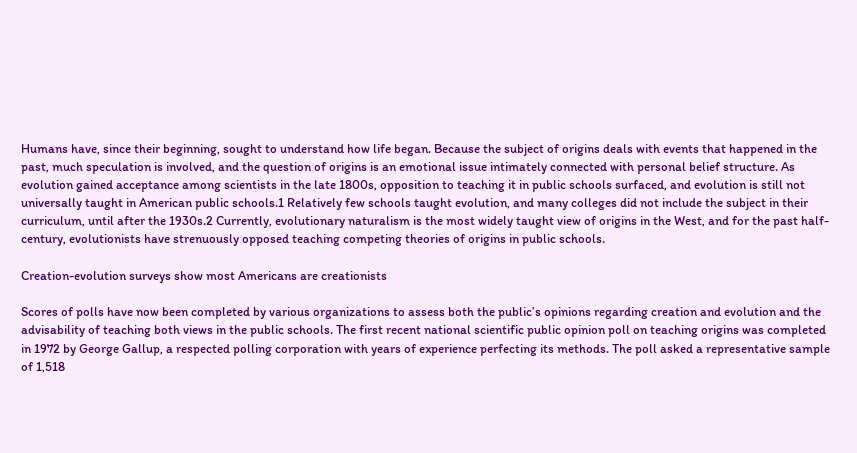Humans have, since their beginning, sought to understand how life began. Because the subject of origins deals with events that happened in the past, much speculation is involved, and the question of origins is an emotional issue intimately connected with personal belief structure. As evolution gained acceptance among scientists in the late 1800s, opposition to teaching it in public schools surfaced, and evolution is still not universally taught in American public schools.1 Relatively few schools taught evolution, and many colleges did not include the subject in their curriculum, until after the 1930s.2 Currently, evolutionary naturalism is the most widely taught view of origins in the West, and for the past half-century, evolutionists have strenuously opposed teaching competing theories of origins in public schools.

Creation-evolution surveys show most Americans are creationists

Scores of polls have now been completed by various organizations to assess both the public’s opinions regarding creation and evolution and the advisability of teaching both views in the public schools. The first recent national scientific public opinion poll on teaching origins was completed in 1972 by George Gallup, a respected polling corporation with years of experience perfecting its methods. The poll asked a representative sample of 1,518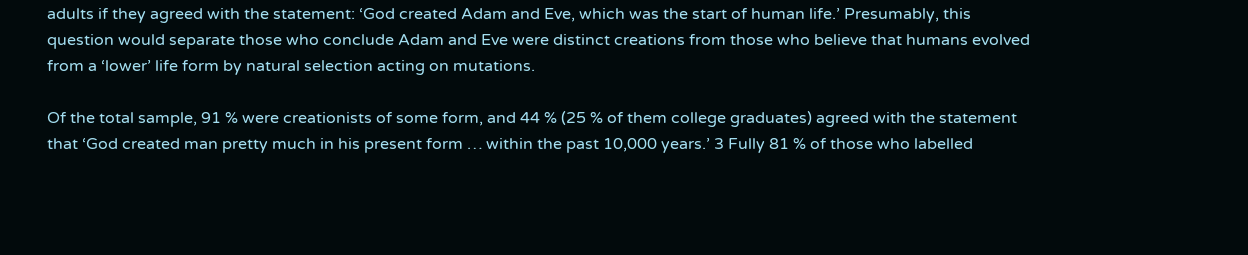adults if they agreed with the statement: ‘God created Adam and Eve, which was the start of human life.’ Presumably, this question would separate those who conclude Adam and Eve were distinct creations from those who believe that humans evolved from a ‘lower’ life form by natural selection acting on mutations.

Of the total sample, 91 % were creationists of some form, and 44 % (25 % of them college graduates) agreed with the statement that ‘God created man pretty much in his present form … within the past 10,000 years.’ 3 Fully 81 % of those who labelled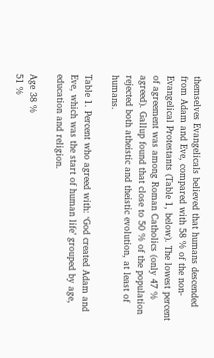themselves Evangelicals believed that humans descended from Adam and Eve, compared with 58 % of the non-Evangelical Protestants (Table 1, below). The lowest percent of agreement was among Roman Catholics (only 47 % agreed). Gallup found that close to 50 % of the population rejected both atheistic and theistic evolution, at least of humans.

Table 1. Percent who agreed with: ‘God created Adam and Eve, which was the start of human life’ grouped by age, education and religion.

Age 38 %
51 %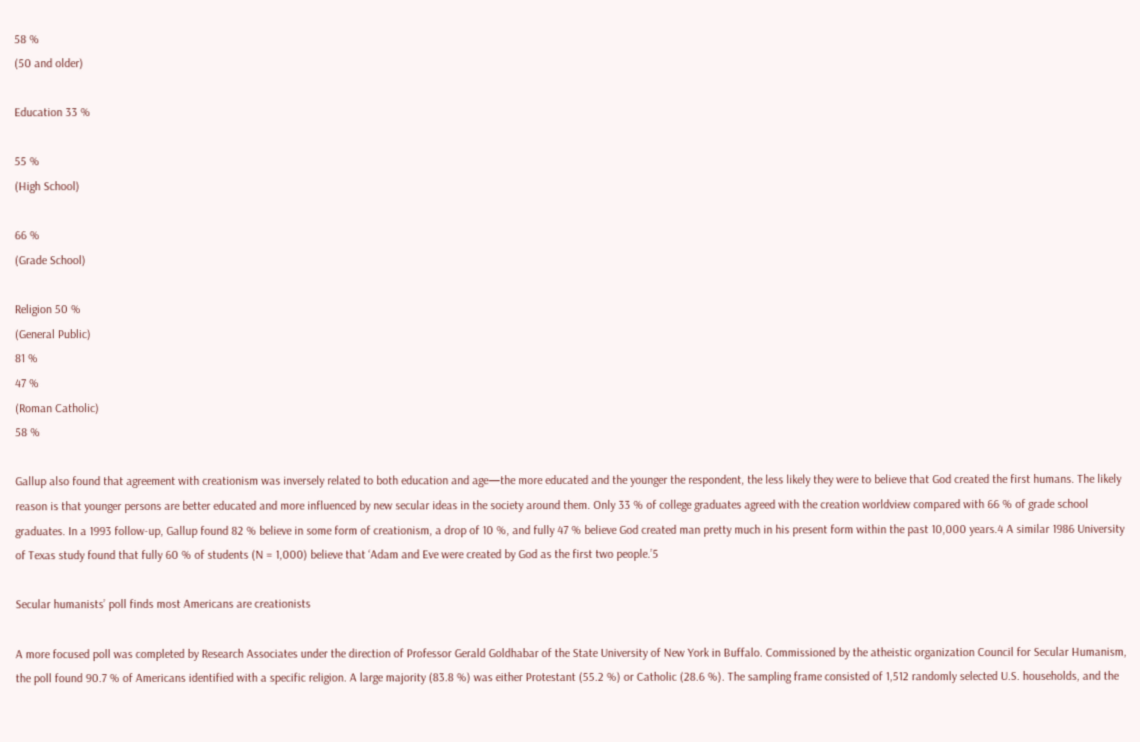58 %
(50 and older)

Education 33 %

55 %
(High School)

66 %
(Grade School)

Religion 50 %
(General Public)
81 %
47 %
(Roman Catholic)
58 %

Gallup also found that agreement with creationism was inversely related to both education and age—the more educated and the younger the respondent, the less likely they were to believe that God created the first humans. The likely reason is that younger persons are better educated and more influenced by new secular ideas in the society around them. Only 33 % of college graduates agreed with the creation worldview compared with 66 % of grade school graduates. In a 1993 follow-up, Gallup found 82 % believe in some form of creationism, a drop of 10 %, and fully 47 % believe God created man pretty much in his present form within the past 10,000 years.4 A similar 1986 University of Texas study found that fully 60 % of students (N = 1,000) believe that ‘Adam and Eve were created by God as the first two people.’5

Secular humanists’ poll finds most Americans are creationists

A more focused poll was completed by Research Associates under the direction of Professor Gerald Goldhabar of the State University of New York in Buffalo. Commissioned by the atheistic organization Council for Secular Humanism, the poll found 90.7 % of Americans identified with a specific religion. A large majority (83.8 %) was either Protestant (55.2 %) or Catholic (28.6 %). The sampling frame consisted of 1,512 randomly selected U.S. households, and the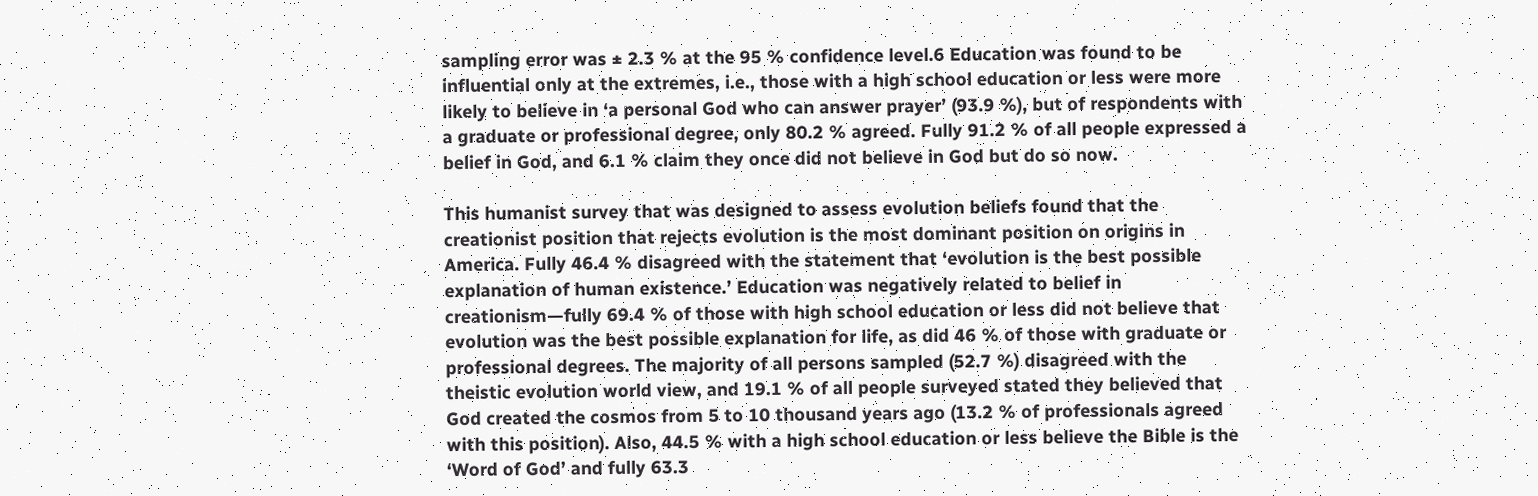sampling error was ± 2.3 % at the 95 % confidence level.6 Education was found to be influential only at the extremes, i.e., those with a high school education or less were more likely to believe in ‘a personal God who can answer prayer’ (93.9 %), but of respondents with a graduate or professional degree, only 80.2 % agreed. Fully 91.2 % of all people expressed a belief in God, and 6.1 % claim they once did not believe in God but do so now.

This humanist survey that was designed to assess evolution beliefs found that the creationist position that rejects evolution is the most dominant position on origins in America. Fully 46.4 % disagreed with the statement that ‘evolution is the best possible explanation of human existence.’ Education was negatively related to belief in creationism—fully 69.4 % of those with high school education or less did not believe that evolution was the best possible explanation for life, as did 46 % of those with graduate or professional degrees. The majority of all persons sampled (52.7 %) disagreed with the theistic evolution world view, and 19.1 % of all people surveyed stated they believed that God created the cosmos from 5 to 10 thousand years ago (13.2 % of professionals agreed with this position). Also, 44.5 % with a high school education or less believe the Bible is the ‘Word of God’ and fully 63.3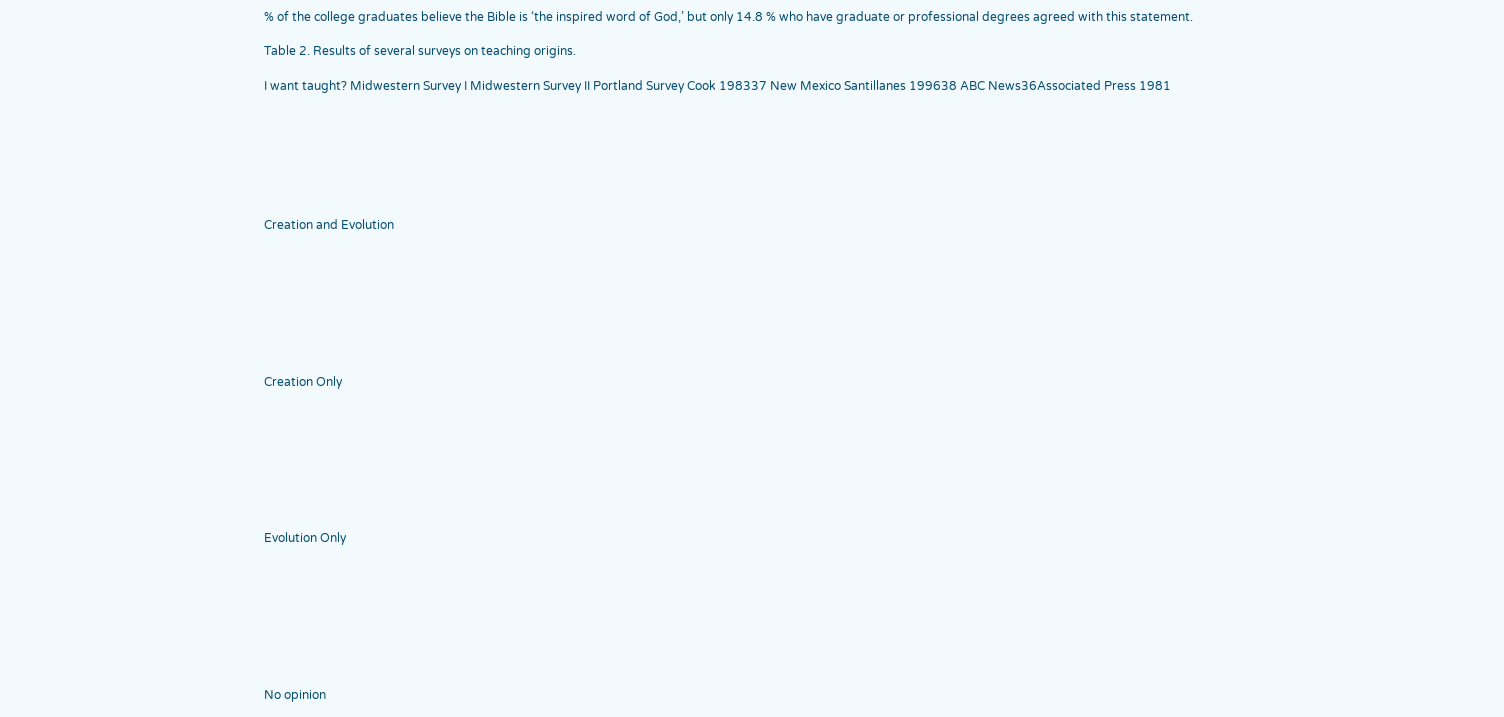% of the college graduates believe the Bible is ‘the inspired word of God,’ but only 14.8 % who have graduate or professional degrees agreed with this statement.

Table 2. Results of several surveys on teaching origins.

I want taught? Midwestern Survey I Midwestern Survey II Portland Survey Cook 198337 New Mexico Santillanes 199638 ABC News36Associated Press 1981







Creation and Evolution








Creation Only








Evolution Only








No opinion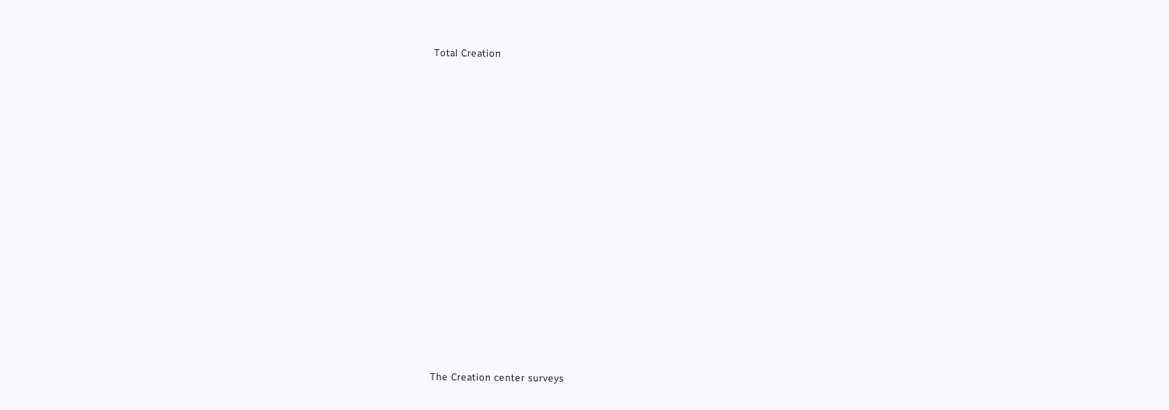Total Creation

















The Creation center surveys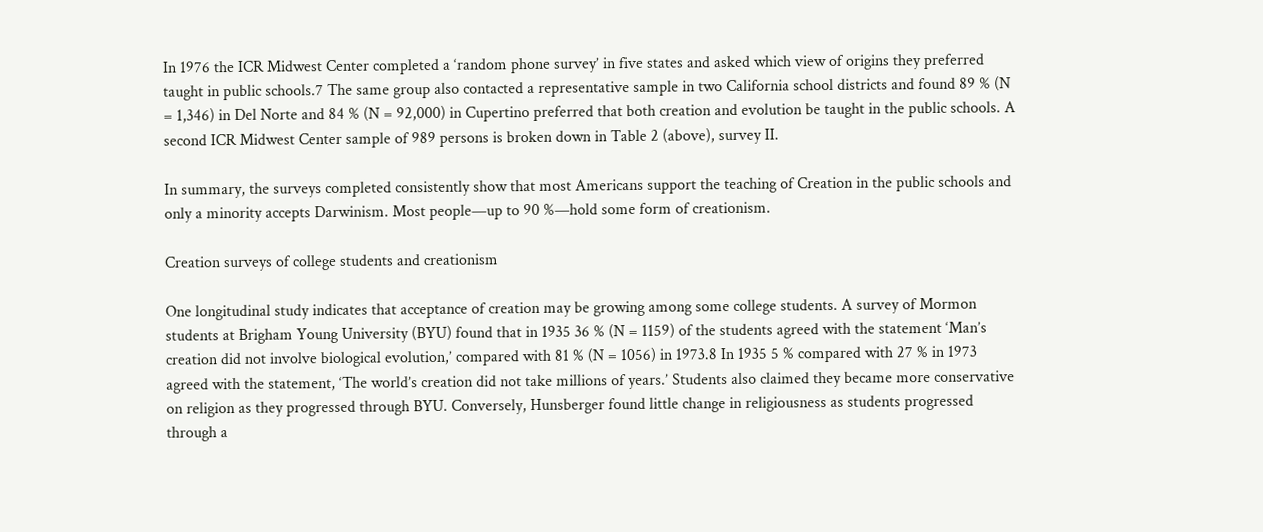In 1976 the ICR Midwest Center completed a ‘random phone survey’ in five states and asked which view of origins they preferred taught in public schools.7 The same group also contacted a representative sample in two California school districts and found 89 % (N = 1,346) in Del Norte and 84 % (N = 92,000) in Cupertino preferred that both creation and evolution be taught in the public schools. A second ICR Midwest Center sample of 989 persons is broken down in Table 2 (above), survey II.

In summary, the surveys completed consistently show that most Americans support the teaching of Creation in the public schools and only a minority accepts Darwinism. Most people—up to 90 %—hold some form of creationism.

Creation surveys of college students and creationism

One longitudinal study indicates that acceptance of creation may be growing among some college students. A survey of Mormon students at Brigham Young University (BYU) found that in 1935 36 % (N = 1159) of the students agreed with the statement ‘Man’s creation did not involve biological evolution,’ compared with 81 % (N = 1056) in 1973.8 In 1935 5 % compared with 27 % in 1973 agreed with the statement, ‘The world’s creation did not take millions of years.’ Students also claimed they became more conservative on religion as they progressed through BYU. Conversely, Hunsberger found little change in religiousness as students progressed through a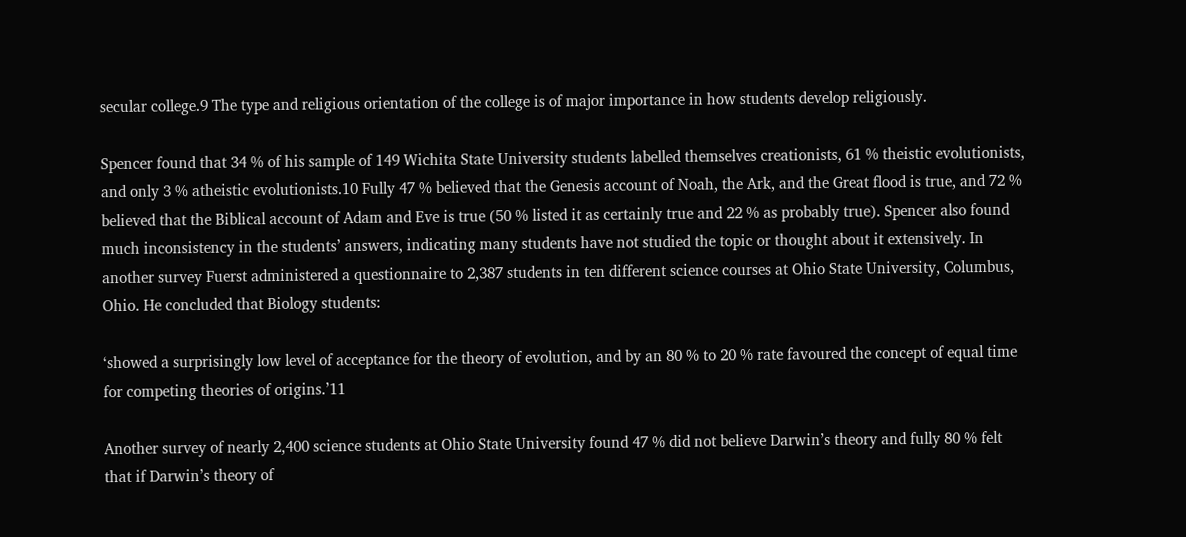secular college.9 The type and religious orientation of the college is of major importance in how students develop religiously.

Spencer found that 34 % of his sample of 149 Wichita State University students labelled themselves creationists, 61 % theistic evolutionists, and only 3 % atheistic evolutionists.10 Fully 47 % believed that the Genesis account of Noah, the Ark, and the Great flood is true, and 72 % believed that the Biblical account of Adam and Eve is true (50 % listed it as certainly true and 22 % as probably true). Spencer also found much inconsistency in the students’ answers, indicating many students have not studied the topic or thought about it extensively. In another survey Fuerst administered a questionnaire to 2,387 students in ten different science courses at Ohio State University, Columbus, Ohio. He concluded that Biology students:

‘showed a surprisingly low level of acceptance for the theory of evolution, and by an 80 % to 20 % rate favoured the concept of equal time for competing theories of origins.’11

Another survey of nearly 2,400 science students at Ohio State University found 47 % did not believe Darwin’s theory and fully 80 % felt that if Darwin’s theory of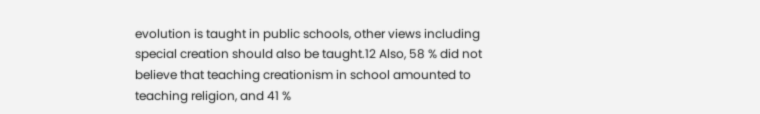evolution is taught in public schools, other views including special creation should also be taught.12 Also, 58 % did not believe that teaching creationism in school amounted to teaching religion, and 41 %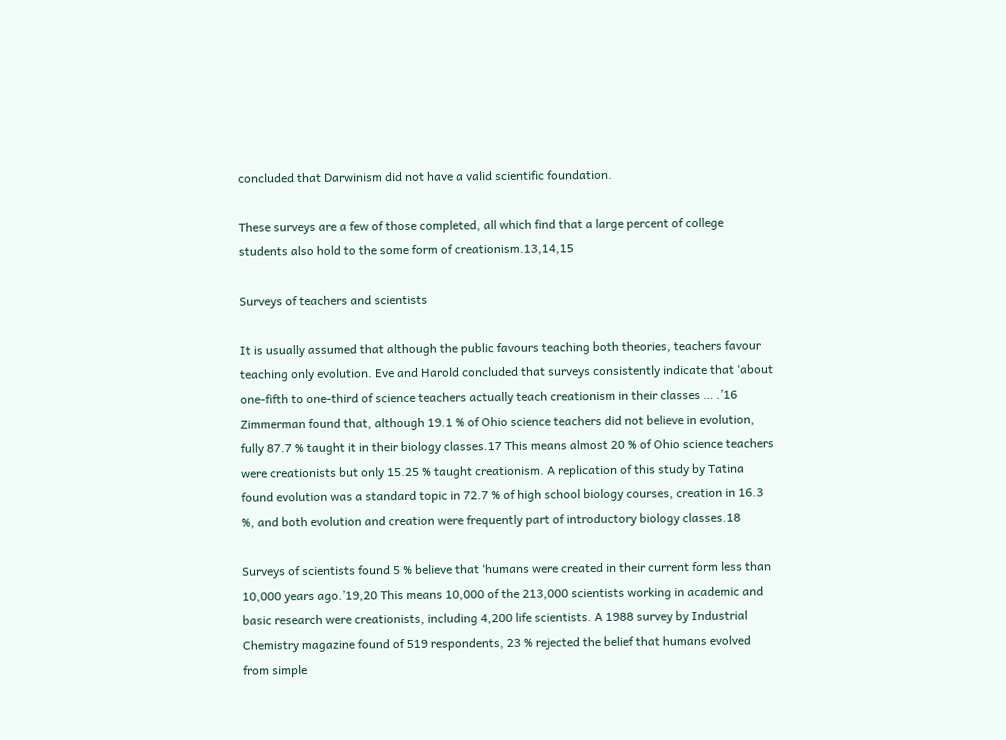concluded that Darwinism did not have a valid scientific foundation.

These surveys are a few of those completed, all which find that a large percent of college students also hold to the some form of creationism.13,14,15

Surveys of teachers and scientists

It is usually assumed that although the public favours teaching both theories, teachers favour teaching only evolution. Eve and Harold concluded that surveys consistently indicate that ‘about one-fifth to one-third of science teachers actually teach creationism in their classes … .’16 Zimmerman found that, although 19.1 % of Ohio science teachers did not believe in evolution, fully 87.7 % taught it in their biology classes.17 This means almost 20 % of Ohio science teachers were creationists but only 15.25 % taught creationism. A replication of this study by Tatina found evolution was a standard topic in 72.7 % of high school biology courses, creation in 16.3 %, and both evolution and creation were frequently part of introductory biology classes.18

Surveys of scientists found 5 % believe that ‘humans were created in their current form less than 10,000 years ago.’19,20 This means 10,000 of the 213,000 scientists working in academic and basic research were creationists, including 4,200 life scientists. A 1988 survey by Industrial Chemistry magazine found of 519 respondents, 23 % rejected the belief that humans evolved from simple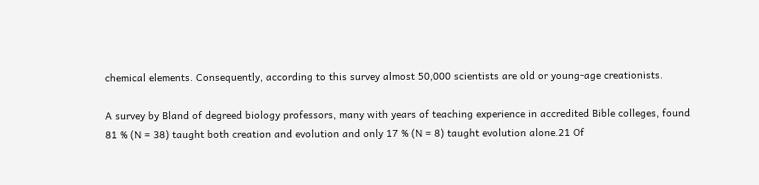chemical elements. Consequently, according to this survey almost 50,000 scientists are old or young-age creationists.

A survey by Bland of degreed biology professors, many with years of teaching experience in accredited Bible colleges, found 81 % (N = 38) taught both creation and evolution and only 17 % (N = 8) taught evolution alone.21 Of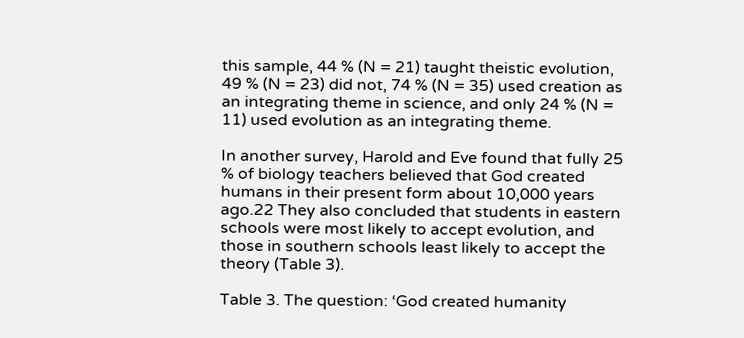this sample, 44 % (N = 21) taught theistic evolution, 49 % (N = 23) did not, 74 % (N = 35) used creation as an integrating theme in science, and only 24 % (N = 11) used evolution as an integrating theme.

In another survey, Harold and Eve found that fully 25 % of biology teachers believed that God created humans in their present form about 10,000 years ago.22 They also concluded that students in eastern schools were most likely to accept evolution, and those in southern schools least likely to accept the theory (Table 3).

Table 3. The question: ‘God created humanity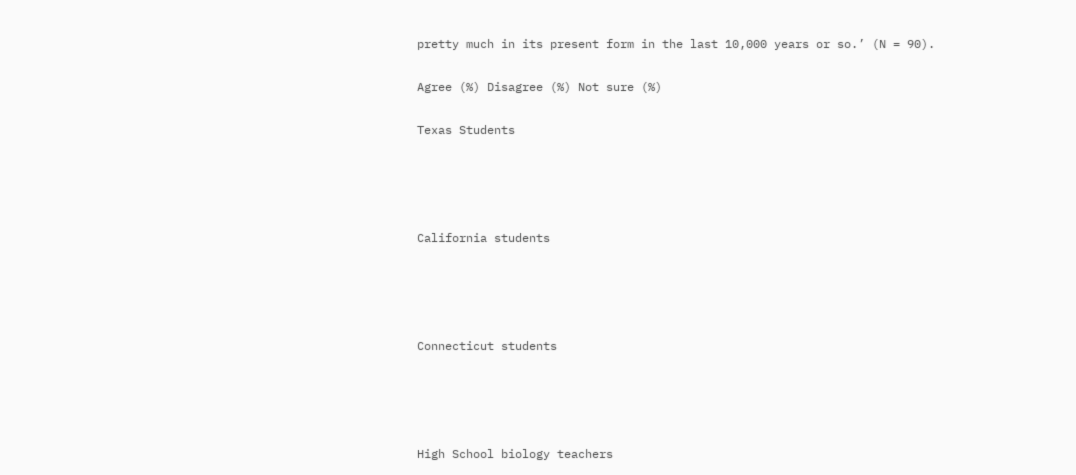pretty much in its present form in the last 10,000 years or so.’ (N = 90).

Agree (%) Disagree (%) Not sure (%)

Texas Students




California students




Connecticut students




High School biology teachers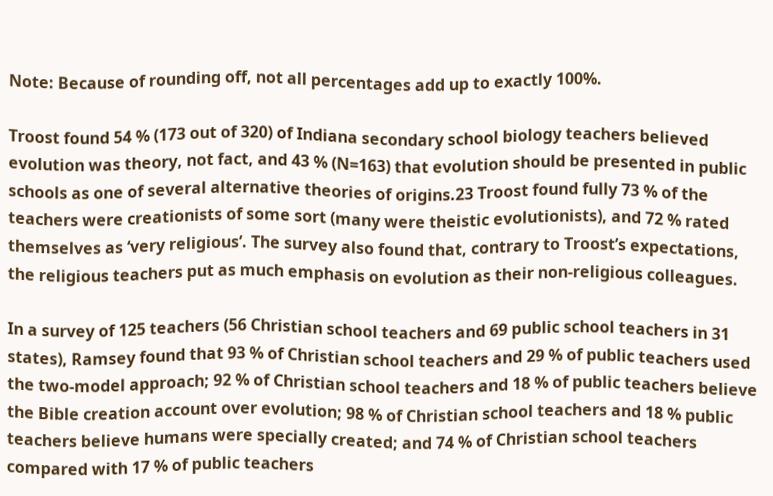Note: Because of rounding off, not all percentages add up to exactly 100%.

Troost found 54 % (173 out of 320) of Indiana secondary school biology teachers believed evolution was theory, not fact, and 43 % (N=163) that evolution should be presented in public schools as one of several alternative theories of origins.23 Troost found fully 73 % of the teachers were creationists of some sort (many were theistic evolutionists), and 72 % rated themselves as ‘very religious’. The survey also found that, contrary to Troost’s expectations, the religious teachers put as much emphasis on evolution as their non-religious colleagues.

In a survey of 125 teachers (56 Christian school teachers and 69 public school teachers in 31 states), Ramsey found that 93 % of Christian school teachers and 29 % of public teachers used the two-model approach; 92 % of Christian school teachers and 18 % of public teachers believe the Bible creation account over evolution; 98 % of Christian school teachers and 18 % public teachers believe humans were specially created; and 74 % of Christian school teachers compared with 17 % of public teachers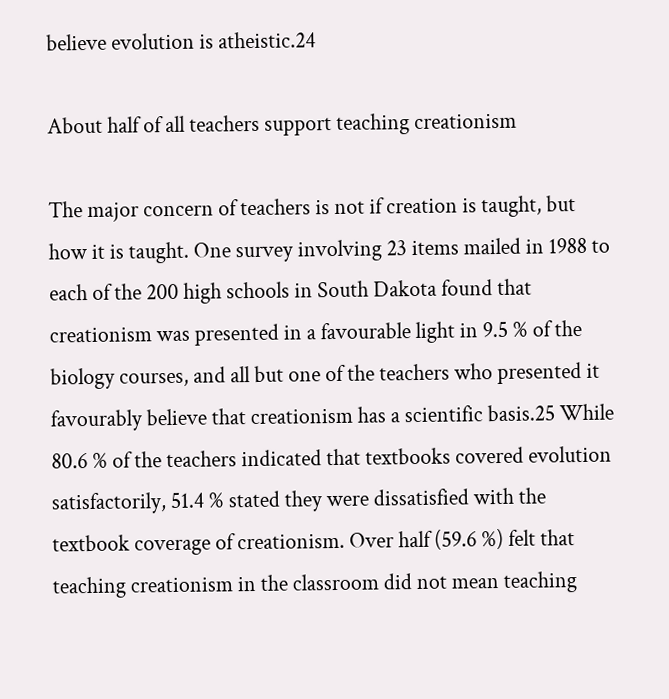believe evolution is atheistic.24

About half of all teachers support teaching creationism

The major concern of teachers is not if creation is taught, but how it is taught. One survey involving 23 items mailed in 1988 to each of the 200 high schools in South Dakota found that creationism was presented in a favourable light in 9.5 % of the biology courses, and all but one of the teachers who presented it favourably believe that creationism has a scientific basis.25 While 80.6 % of the teachers indicated that textbooks covered evolution satisfactorily, 51.4 % stated they were dissatisfied with the textbook coverage of creationism. Over half (59.6 %) felt that teaching creationism in the classroom did not mean teaching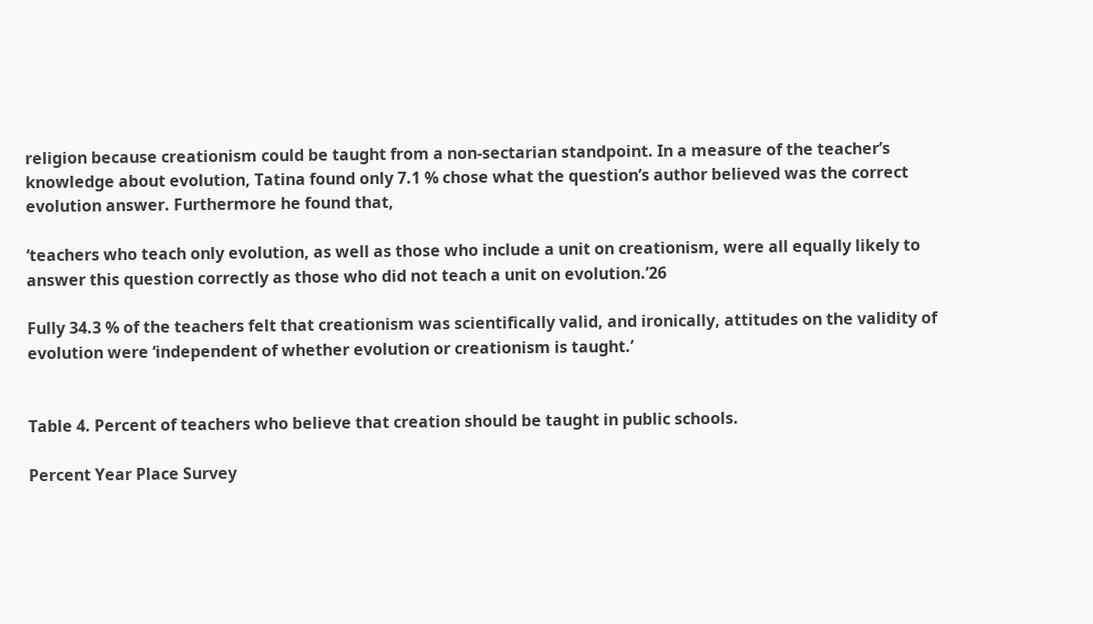religion because creationism could be taught from a non-sectarian standpoint. In a measure of the teacher’s knowledge about evolution, Tatina found only 7.1 % chose what the question’s author believed was the correct evolution answer. Furthermore he found that,

‘teachers who teach only evolution, as well as those who include a unit on creationism, were all equally likely to answer this question correctly as those who did not teach a unit on evolution.’26

Fully 34.3 % of the teachers felt that creationism was scientifically valid, and ironically, attitudes on the validity of evolution were ‘independent of whether evolution or creationism is taught.’


Table 4. Percent of teachers who believe that creation should be taught in public schools.

Percent Year Place Survey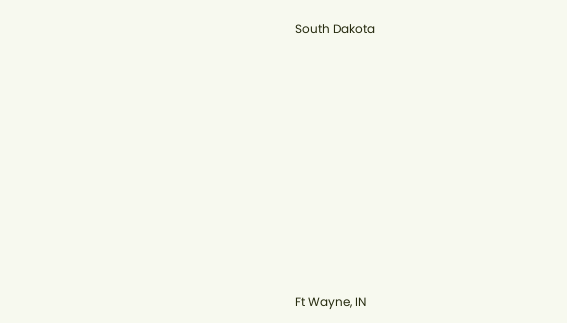South Dakota












Ft Wayne, IN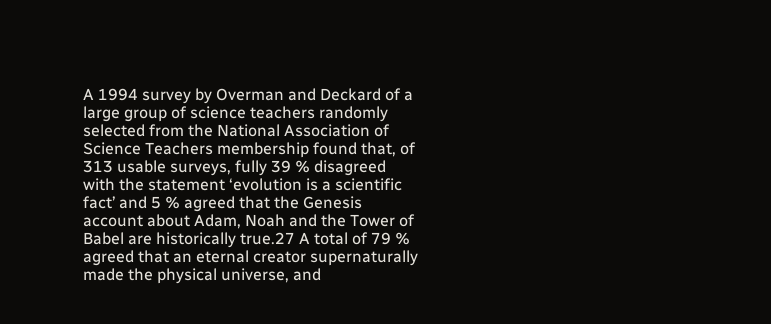A 1994 survey by Overman and Deckard of a large group of science teachers randomly selected from the National Association of Science Teachers membership found that, of 313 usable surveys, fully 39 % disagreed with the statement ‘evolution is a scientific fact’ and 5 % agreed that the Genesis account about Adam, Noah and the Tower of Babel are historically true.27 A total of 79 % agreed that an eternal creator supernaturally made the physical universe, and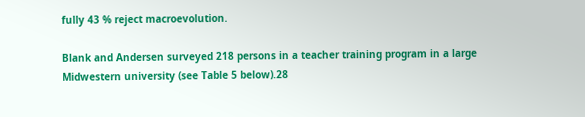fully 43 % reject macroevolution.

Blank and Andersen surveyed 218 persons in a teacher training program in a large Midwestern university (see Table 5 below).28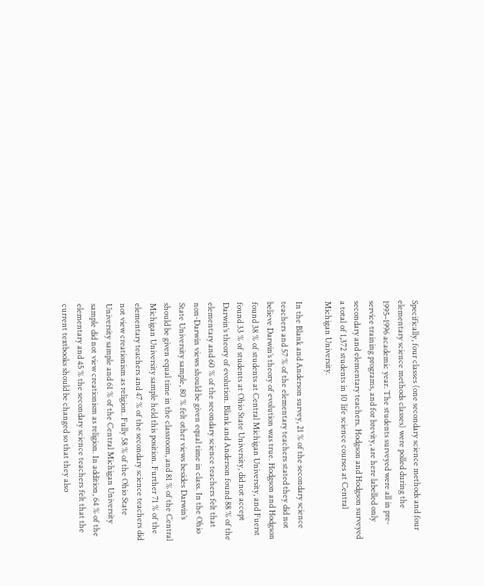Specifically, four classes (one secondary science methods and four elementary science methods classes) were polled during the 1995–1996 academic year. The students surveyed were all in pre-service training programs, and for brevity, are here labelled only secondary and elementary teachers. Hodgson and Hodgson surveyed a total of 1,372 students in 10 life science courses at Central Michigan University.

In the Blank and Anderson survey, 21 % of the secondary science teachers and 57 % of the elementary teachers stated they did not believe Darwin’s theory of evolution was true. Hodgson and Hodgson found 38 % of students at Central Michigan University, and Fuerst found 33 % of students at Ohio State University, did not accept Darwin’s theory of evolution. Blank and Anderson found 88 % of the elementary and 60 % of the secondary science teachers felt that non-Darwin views should be given equal time in class. In the Ohio State University sample, 80 % felt other views besides Darwin’s should be given equal time in the classroom, and 81 % of the Central Michigan University sample held this position. Further 71 % of the elementary teachers and 47 % of the secondary science teachers did not view creationism as religion. Fully 58 % of the Ohio State University sample and 61 % of the Central Michigan University sample did not view creationism as religion. In addition, 64 % of the elementary and 45 % the secondary science teachers felt that the current textbooks should be changed so that they also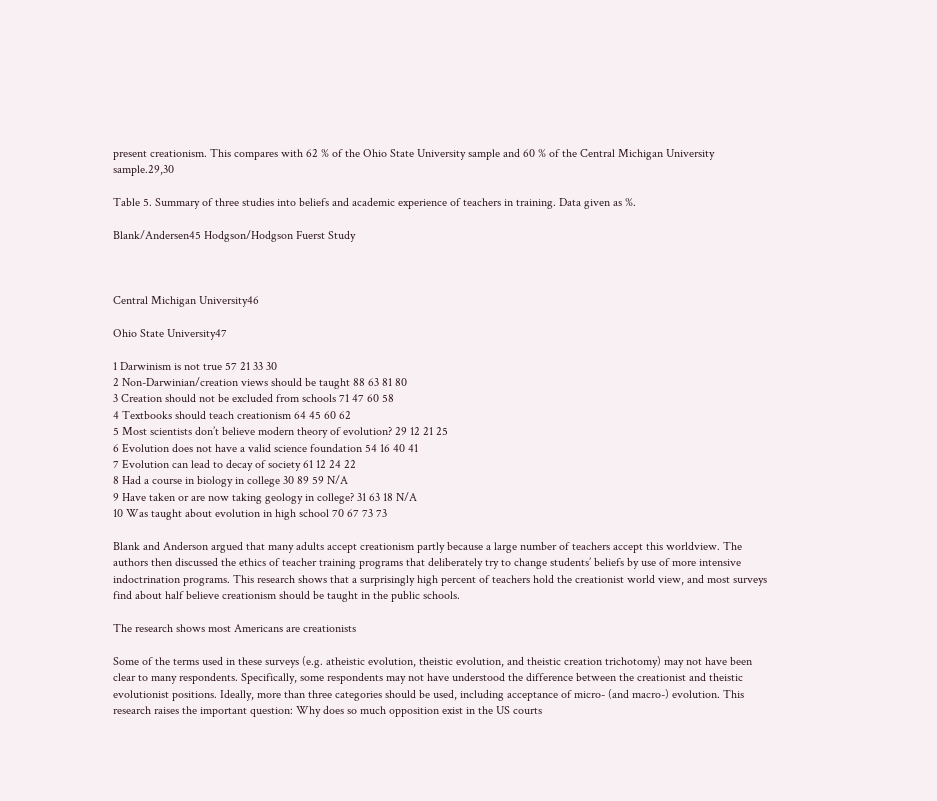present creationism. This compares with 62 % of the Ohio State University sample and 60 % of the Central Michigan University sample.29,30

Table 5. Summary of three studies into beliefs and academic experience of teachers in training. Data given as %.

Blank/Andersen45 Hodgson/Hodgson Fuerst Study



Central Michigan University46

Ohio State University47

1 Darwinism is not true 57 21 33 30
2 Non-Darwinian/creation views should be taught 88 63 81 80
3 Creation should not be excluded from schools 71 47 60 58
4 Textbooks should teach creationism 64 45 60 62
5 Most scientists don’t believe modern theory of evolution? 29 12 21 25
6 Evolution does not have a valid science foundation 54 16 40 41
7 Evolution can lead to decay of society 61 12 24 22
8 Had a course in biology in college 30 89 59 N/A
9 Have taken or are now taking geology in college? 31 63 18 N/A
10 Was taught about evolution in high school 70 67 73 73

Blank and Anderson argued that many adults accept creationism partly because a large number of teachers accept this worldview. The authors then discussed the ethics of teacher training programs that deliberately try to change students’ beliefs by use of more intensive indoctrination programs. This research shows that a surprisingly high percent of teachers hold the creationist world view, and most surveys find about half believe creationism should be taught in the public schools.

The research shows most Americans are creationists

Some of the terms used in these surveys (e.g. atheistic evolution, theistic evolution, and theistic creation trichotomy) may not have been clear to many respondents. Specifically, some respondents may not have understood the difference between the creationist and theistic evolutionist positions. Ideally, more than three categories should be used, including acceptance of micro- (and macro-) evolution. This research raises the important question: Why does so much opposition exist in the US courts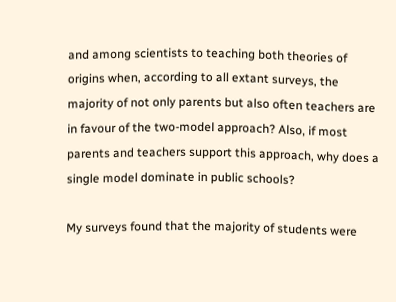and among scientists to teaching both theories of origins when, according to all extant surveys, the majority of not only parents but also often teachers are in favour of the two-model approach? Also, if most parents and teachers support this approach, why does a single model dominate in public schools?

My surveys found that the majority of students were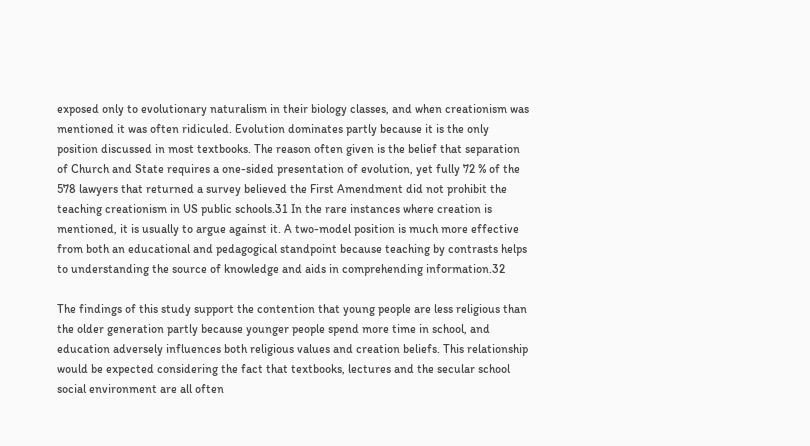exposed only to evolutionary naturalism in their biology classes, and when creationism was mentioned it was often ridiculed. Evolution dominates partly because it is the only position discussed in most textbooks. The reason often given is the belief that separation of Church and State requires a one-sided presentation of evolution, yet fully 72 % of the 578 lawyers that returned a survey believed the First Amendment did not prohibit the teaching creationism in US public schools.31 In the rare instances where creation is mentioned, it is usually to argue against it. A two-model position is much more effective from both an educational and pedagogical standpoint because teaching by contrasts helps to understanding the source of knowledge and aids in comprehending information.32

The findings of this study support the contention that young people are less religious than the older generation partly because younger people spend more time in school, and education adversely influences both religious values and creation beliefs. This relationship would be expected considering the fact that textbooks, lectures and the secular school social environment are all often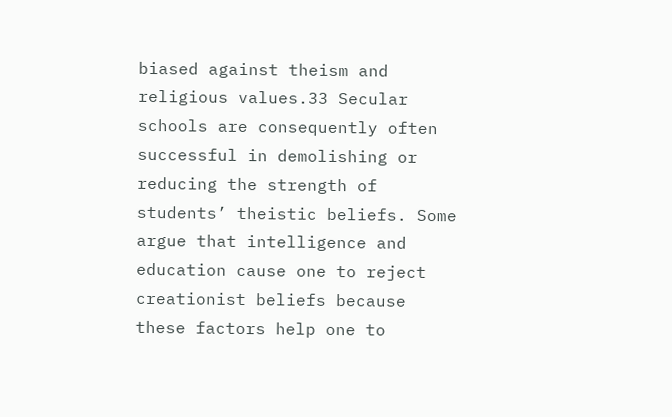biased against theism and religious values.33 Secular schools are consequently often successful in demolishing or reducing the strength of students’ theistic beliefs. Some argue that intelligence and education cause one to reject creationist beliefs because these factors help one to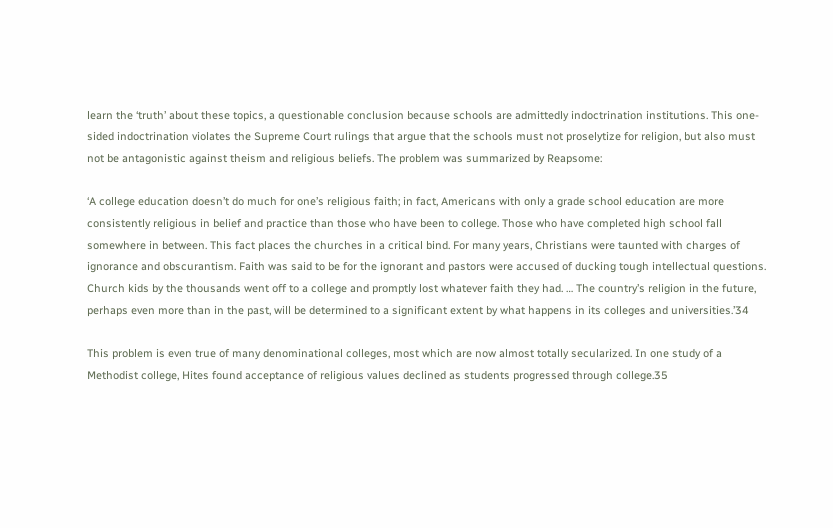learn the ‘truth’ about these topics, a questionable conclusion because schools are admittedly indoctrination institutions. This one-sided indoctrination violates the Supreme Court rulings that argue that the schools must not proselytize for religion, but also must not be antagonistic against theism and religious beliefs. The problem was summarized by Reapsome:

‘A college education doesn’t do much for one’s religious faith; in fact, Americans with only a grade school education are more consistently religious in belief and practice than those who have been to college. Those who have completed high school fall somewhere in between. This fact places the churches in a critical bind. For many years, Christians were taunted with charges of ignorance and obscurantism. Faith was said to be for the ignorant and pastors were accused of ducking tough intellectual questions. Church kids by the thousands went off to a college and promptly lost whatever faith they had. … The country’s religion in the future, perhaps even more than in the past, will be determined to a significant extent by what happens in its colleges and universities.’34

This problem is even true of many denominational colleges, most which are now almost totally secularized. In one study of a Methodist college, Hites found acceptance of religious values declined as students progressed through college.35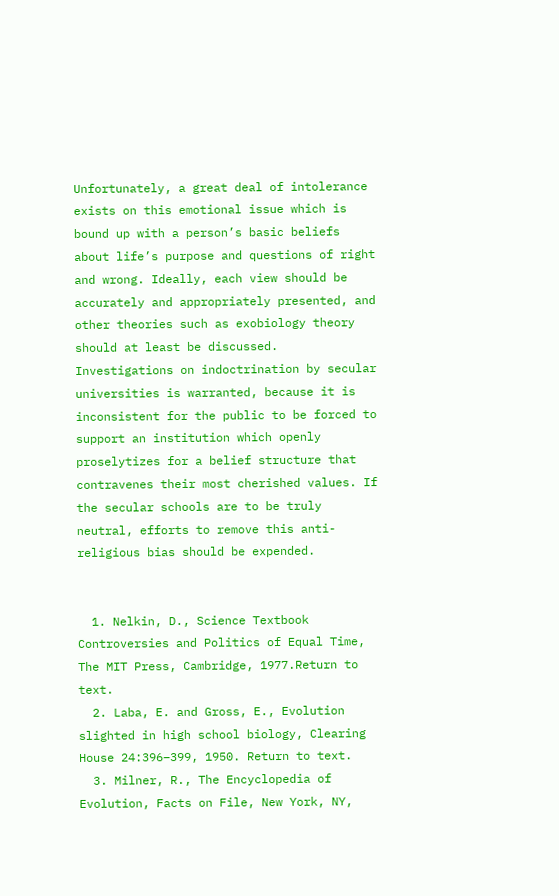Unfortunately, a great deal of intolerance exists on this emotional issue which is bound up with a person’s basic beliefs about life’s purpose and questions of right and wrong. Ideally, each view should be accurately and appropriately presented, and other theories such as exobiology theory should at least be discussed. Investigations on indoctrination by secular universities is warranted, because it is inconsistent for the public to be forced to support an institution which openly proselytizes for a belief structure that contravenes their most cherished values. If the secular schools are to be truly neutral, efforts to remove this anti-religious bias should be expended.


  1. Nelkin, D., Science Textbook Controversies and Politics of Equal Time, The MIT Press, Cambridge, 1977.Return to text.
  2. Laba, E. and Gross, E., Evolution slighted in high school biology, Clearing House 24:396–399, 1950. Return to text.
  3. Milner, R., The Encyclopedia of Evolution, Facts on File, New York, NY,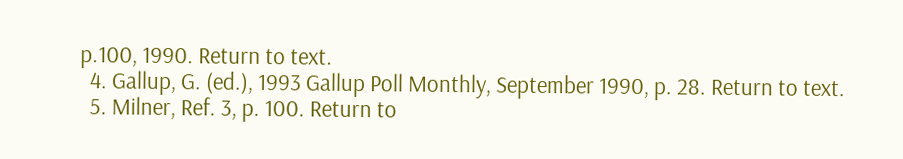p.100, 1990. Return to text.
  4. Gallup, G. (ed.), 1993 Gallup Poll Monthly, September 1990, p. 28. Return to text.
  5. Milner, Ref. 3, p. 100. Return to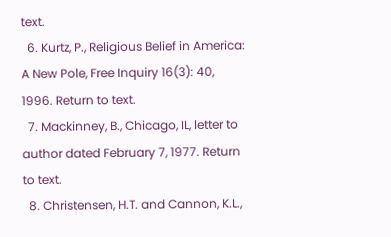text.
  6. Kurtz, P., Religious Belief in America: A New Pole, Free Inquiry 16(3): 40, 1996. Return to text.
  7. Mackinney, B., Chicago, IL, letter to author dated February 7, 1977. Return to text.
  8. Christensen, H.T. and Cannon, K.L.,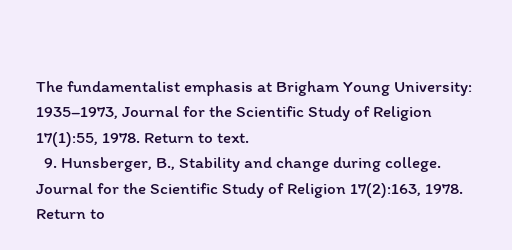The fundamentalist emphasis at Brigham Young University: 1935–1973, Journal for the Scientific Study of Religion 17(1):55, 1978. Return to text.
  9. Hunsberger, B., Stability and change during college. Journal for the Scientific Study of Religion 17(2):163, 1978. Return to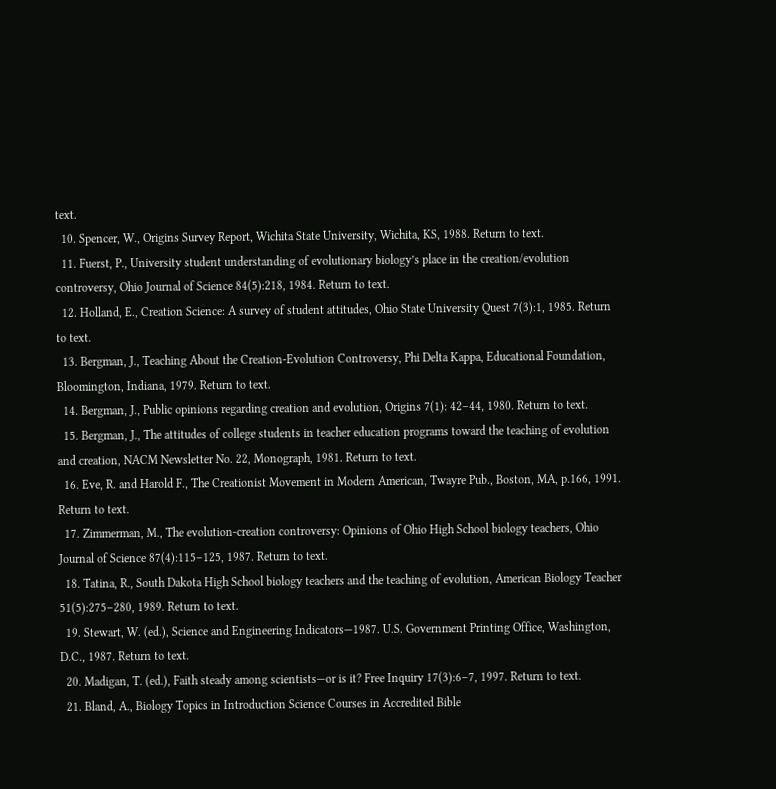text.
  10. Spencer, W., Origins Survey Report, Wichita State University, Wichita, KS, 1988. Return to text.
  11. Fuerst, P., University student understanding of evolutionary biology’s place in the creation/evolution controversy, Ohio Journal of Science 84(5):218, 1984. Return to text.
  12. Holland, E., Creation Science: A survey of student attitudes, Ohio State University Quest 7(3):1, 1985. Return to text.
  13. Bergman, J., Teaching About the Creation-Evolution Controversy, Phi Delta Kappa, Educational Foundation, Bloomington, Indiana, 1979. Return to text.
  14. Bergman, J., Public opinions regarding creation and evolution, Origins 7(1): 42–44, 1980. Return to text.
  15. Bergman, J., The attitudes of college students in teacher education programs toward the teaching of evolution and creation, NACM Newsletter No. 22, Monograph, 1981. Return to text.
  16. Eve, R. and Harold F., The Creationist Movement in Modern American, Twayre Pub., Boston, MA, p.166, 1991. Return to text.
  17. Zimmerman, M., The evolution-creation controversy: Opinions of Ohio High School biology teachers, Ohio Journal of Science 87(4):115–125, 1987. Return to text.
  18. Tatina, R., South Dakota High School biology teachers and the teaching of evolution, American Biology Teacher 51(5):275–280, 1989. Return to text.
  19. Stewart, W. (ed.), Science and Engineering Indicators—1987. U.S. Government Printing Office, Washington, D.C., 1987. Return to text.
  20. Madigan, T. (ed.), Faith steady among scientists—or is it? Free Inquiry 17(3):6–7, 1997. Return to text.
  21. Bland, A., Biology Topics in Introduction Science Courses in Accredited Bible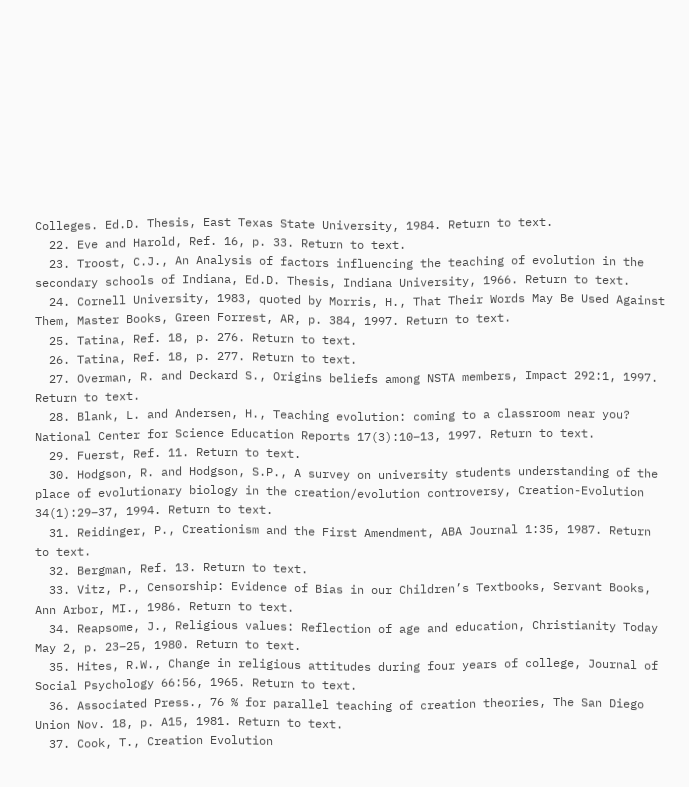Colleges. Ed.D. Thesis, East Texas State University, 1984. Return to text.
  22. Eve and Harold, Ref. 16, p. 33. Return to text.
  23. Troost, C.J., An Analysis of factors influencing the teaching of evolution in the secondary schools of Indiana, Ed.D. Thesis, Indiana University, 1966. Return to text.
  24. Cornell University, 1983, quoted by Morris, H., That Their Words May Be Used Against Them, Master Books, Green Forrest, AR, p. 384, 1997. Return to text.
  25. Tatina, Ref. 18, p. 276. Return to text.
  26. Tatina, Ref. 18, p. 277. Return to text.
  27. Overman, R. and Deckard S., Origins beliefs among NSTA members, Impact 292:1, 1997. Return to text.
  28. Blank, L. and Andersen, H., Teaching evolution: coming to a classroom near you? National Center for Science Education Reports 17(3):10–13, 1997. Return to text.
  29. Fuerst, Ref. 11. Return to text.
  30. Hodgson, R. and Hodgson, S.P., A survey on university students understanding of the place of evolutionary biology in the creation/evolution controversy, Creation-Evolution 34(1):29–37, 1994. Return to text.
  31. Reidinger, P., Creationism and the First Amendment, ABA Journal 1:35, 1987. Return to text.
  32. Bergman, Ref. 13. Return to text.
  33. Vitz, P., Censorship: Evidence of Bias in our Children’s Textbooks, Servant Books, Ann Arbor, MI., 1986. Return to text.
  34. Reapsome, J., Religious values: Reflection of age and education, Christianity Today May 2, p. 23–25, 1980. Return to text.
  35. Hites, R.W., Change in religious attitudes during four years of college, Journal of Social Psychology 66:56, 1965. Return to text.
  36. Associated Press., 76 % for parallel teaching of creation theories, The San Diego Union Nov. 18, p. A15, 1981. Return to text.
  37. Cook, T., Creation Evolution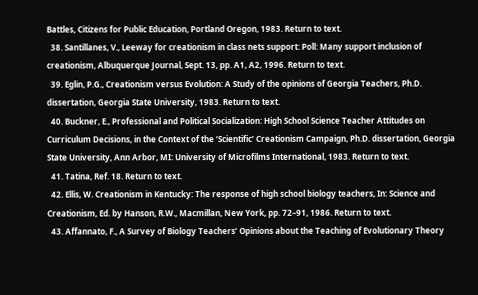Battles, Citizens for Public Education, Portland Oregon, 1983. Return to text.
  38. Santillanes, V., Leeway for creationism in class nets support: Poll: Many support inclusion of creationism, Albuquerque Journal, Sept. 13, pp. A1, A2, 1996. Return to text.
  39. Eglin, P.G., Creationism versus Evolution: A Study of the opinions of Georgia Teachers, Ph.D. dissertation, Georgia State University, 1983. Return to text.
  40. Buckner, E., Professional and Political Socialization: High School Science Teacher Attitudes on Curriculum Decisions, in the Context of the ‘Scientific’ Creationism Campaign, Ph.D. dissertation, Georgia State University, Ann Arbor, MI: University of Microfilms International, 1983. Return to text.
  41. Tatina, Ref. 18. Return to text.
  42. Ellis, W. Creationism in Kentucky: The response of high school biology teachers, In: Science and Creationism, Ed. by Hanson, R.W., Macmillan, New York, pp. 72–91, 1986. Return to text.
  43. Affannato, F., A Survey of Biology Teachers’ Opinions about the Teaching of Evolutionary Theory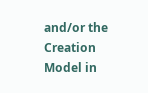and/or the Creation Model in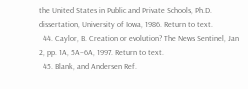the United States in Public and Private Schools, Ph.D. dissertation, University of Iowa, 1986. Return to text.
  44. Caylor, B. Creation or evolution? The News Sentinel, Jan 2, pp. 1A, 5A–6A, 1997. Return to text.
  45. Blank, and Andersen Ref.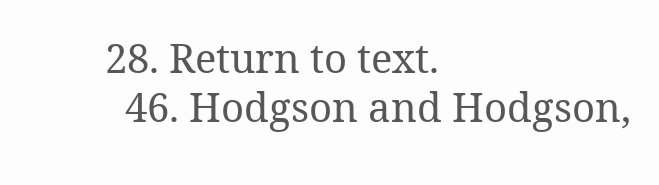28. Return to text.
  46. Hodgson and Hodgson,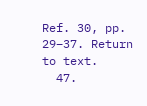Ref. 30, pp. 29–37. Return to text.
  47.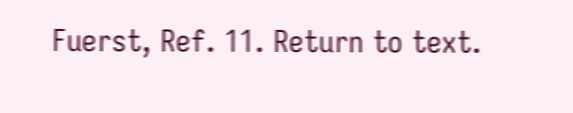Fuerst, Ref. 11. Return to text.